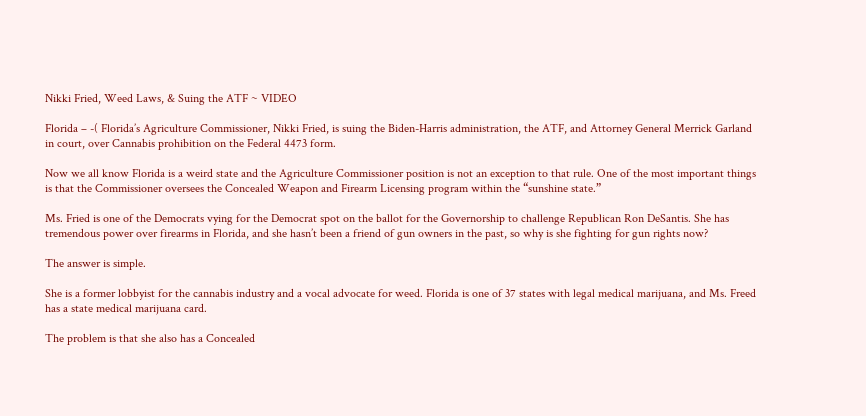Nikki Fried, Weed Laws, & Suing the ATF ~ VIDEO

Florida – -( Florida’s Agriculture Commissioner, Nikki Fried, is suing the Biden-Harris administration, the ATF, and Attorney General Merrick Garland in court, over Cannabis prohibition on the Federal 4473 form.

Now we all know Florida is a weird state and the Agriculture Commissioner position is not an exception to that rule. One of the most important things is that the Commissioner oversees the Concealed Weapon and Firearm Licensing program within the “sunshine state.”

Ms. Fried is one of the Democrats vying for the Democrat spot on the ballot for the Governorship to challenge Republican Ron DeSantis. She has tremendous power over firearms in Florida, and she hasn’t been a friend of gun owners in the past, so why is she fighting for gun rights now?

The answer is simple.

She is a former lobbyist for the cannabis industry and a vocal advocate for weed. Florida is one of 37 states with legal medical marijuana, and Ms. Freed has a state medical marijuana card.

The problem is that she also has a Concealed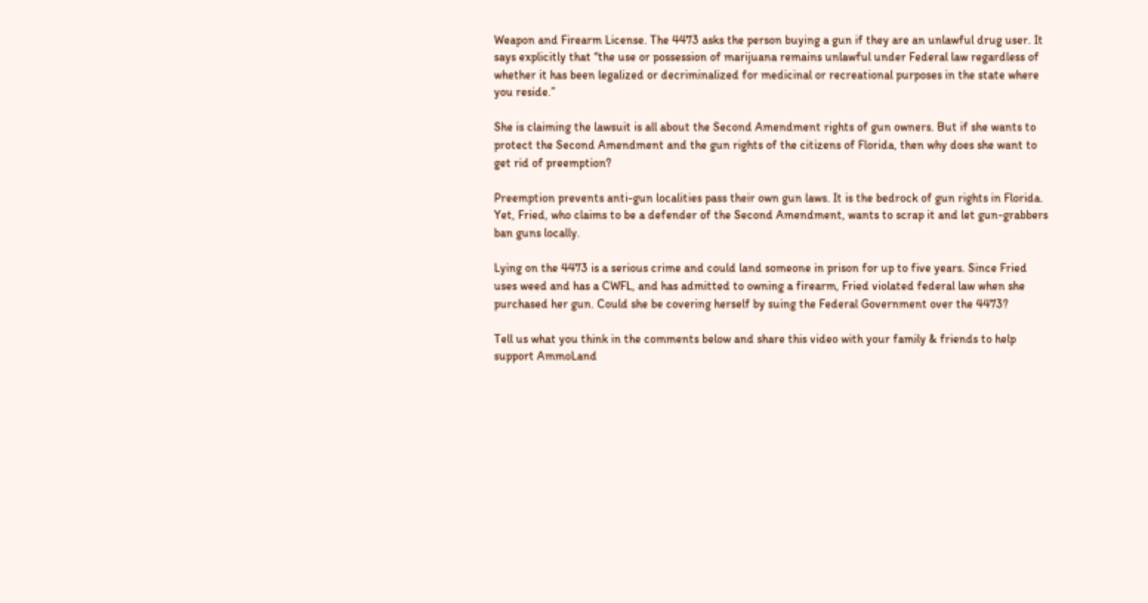Weapon and Firearm License. The 4473 asks the person buying a gun if they are an unlawful drug user. It says explicitly that “the use or possession of marijuana remains unlawful under Federal law regardless of whether it has been legalized or decriminalized for medicinal or recreational purposes in the state where you reside.”

She is claiming the lawsuit is all about the Second Amendment rights of gun owners. But if she wants to protect the Second Amendment and the gun rights of the citizens of Florida, then why does she want to get rid of preemption?

Preemption prevents anti-gun localities pass their own gun laws. It is the bedrock of gun rights in Florida. Yet, Fried, who claims to be a defender of the Second Amendment, wants to scrap it and let gun-grabbers ban guns locally.

Lying on the 4473 is a serious crime and could land someone in prison for up to five years. Since Fried uses weed and has a CWFL, and has admitted to owning a firearm, Fried violated federal law when she purchased her gun. Could she be covering herself by suing the Federal Government over the 4473?

Tell us what you think in the comments below and share this video with your family & friends to help support AmmoLand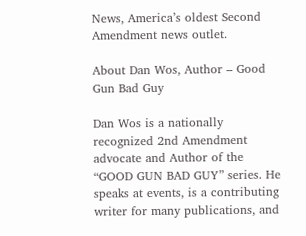News, America’s oldest Second Amendment news outlet.

About Dan Wos, Author – Good Gun Bad Guy

Dan Wos is a nationally recognized 2nd Amendment advocate and Author of the “GOOD GUN BAD GUY” series. He speaks at events, is a contributing writer for many publications, and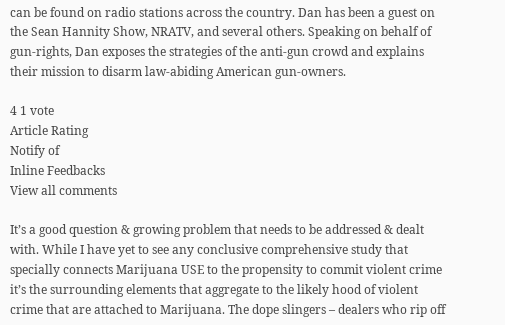can be found on radio stations across the country. Dan has been a guest on the Sean Hannity Show, NRATV, and several others. Speaking on behalf of gun-rights, Dan exposes the strategies of the anti-gun crowd and explains their mission to disarm law-abiding American gun-owners.

4 1 vote
Article Rating
Notify of
Inline Feedbacks
View all comments

It’s a good question & growing problem that needs to be addressed & dealt with. While I have yet to see any conclusive comprehensive study that specially connects Marijuana USE to the propensity to commit violent crime it’s the surrounding elements that aggregate to the likely hood of violent crime that are attached to Marijuana. The dope slingers – dealers who rip off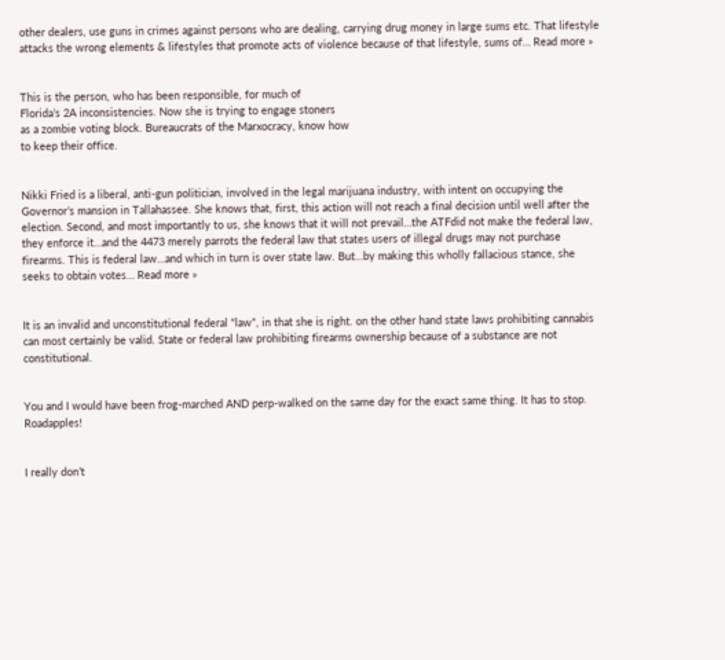other dealers, use guns in crimes against persons who are dealing, carrying drug money in large sums etc. That lifestyle attacks the wrong elements & lifestyles that promote acts of violence because of that lifestyle, sums of… Read more »


This is the person, who has been responsible, for much of
Florida’s 2A inconsistencies. Now she is trying to engage stoners
as a zombie voting block. Bureaucrats of the Marxocracy, know how
to keep their office.


Nikki Fried is a liberal, anti-gun politician, involved in the legal marijuana industry, with intent on occupying the Governor’s mansion in Tallahassee. She knows that, first, this action will not reach a final decision until well after the election. Second, and most importantly to us, she knows that it will not prevail…the ATFdid not make the federal law, they enforce it…and the 4473 merely parrots the federal law that states users of illegal drugs may not purchase firearms. This is federal law…and which in turn is over state law. But…by making this wholly fallacious stance, she seeks to obtain votes… Read more »


It is an invalid and unconstitutional federal “law”, in that she is right. on the other hand state laws prohibiting cannabis can most certainly be valid. State or federal law prohibiting firearms ownership because of a substance are not constitutional.


You and I would have been frog-marched AND perp-walked on the same day for the exact same thing. It has to stop. Roadapples!


I really don’t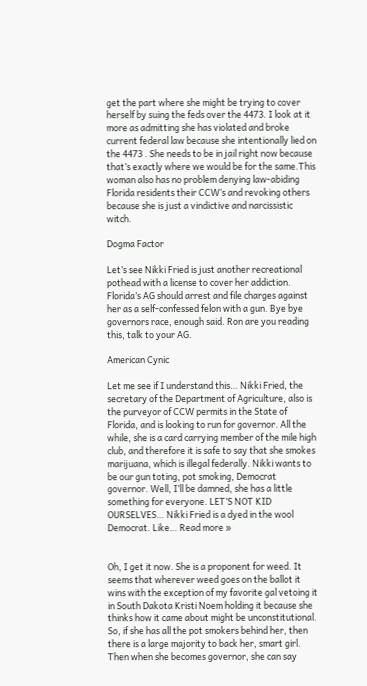get the part where she might be trying to cover herself by suing the feds over the 4473. I look at it more as admitting she has violated and broke current federal law because she intentionally lied on the 4473 . She needs to be in jail right now because that’s exactly where we would be for the same.This woman also has no problem denying law-abiding Florida residents their CCW’s and revoking others because she is just a vindictive and narcissistic witch.

Dogma Factor

Let’s see Nikki Fried is just another recreational pothead with a license to cover her addiction. Florida’s AG should arrest and file charges against her as a self-confessed felon with a gun. Bye bye governors race, enough said. Ron are you reading this, talk to your AG.

American Cynic

Let me see if I understand this… Nikki Fried, the secretary of the Department of Agriculture, also is the purveyor of CCW permits in the State of Florida, and is looking to run for governor. All the while, she is a card carrying member of the mile high club, and therefore it is safe to say that she smokes marijuana, which is illegal federally. Nikki wants to be our gun toting, pot smoking, Democrat governor. Well, I’ll be damned, she has a little something for everyone. LET’S NOT KID OURSELVES… Nikki Fried is a dyed in the wool Democrat. Like… Read more »


Oh, I get it now. She is a proponent for weed. It seems that wherever weed goes on the ballot it wins with the exception of my favorite gal vetoing it in South Dakota Kristi Noem holding it because she thinks how it came about might be unconstitutional. So, if she has all the pot smokers behind her, then there is a large majority to back her, smart girl. Then when she becomes governor, she can say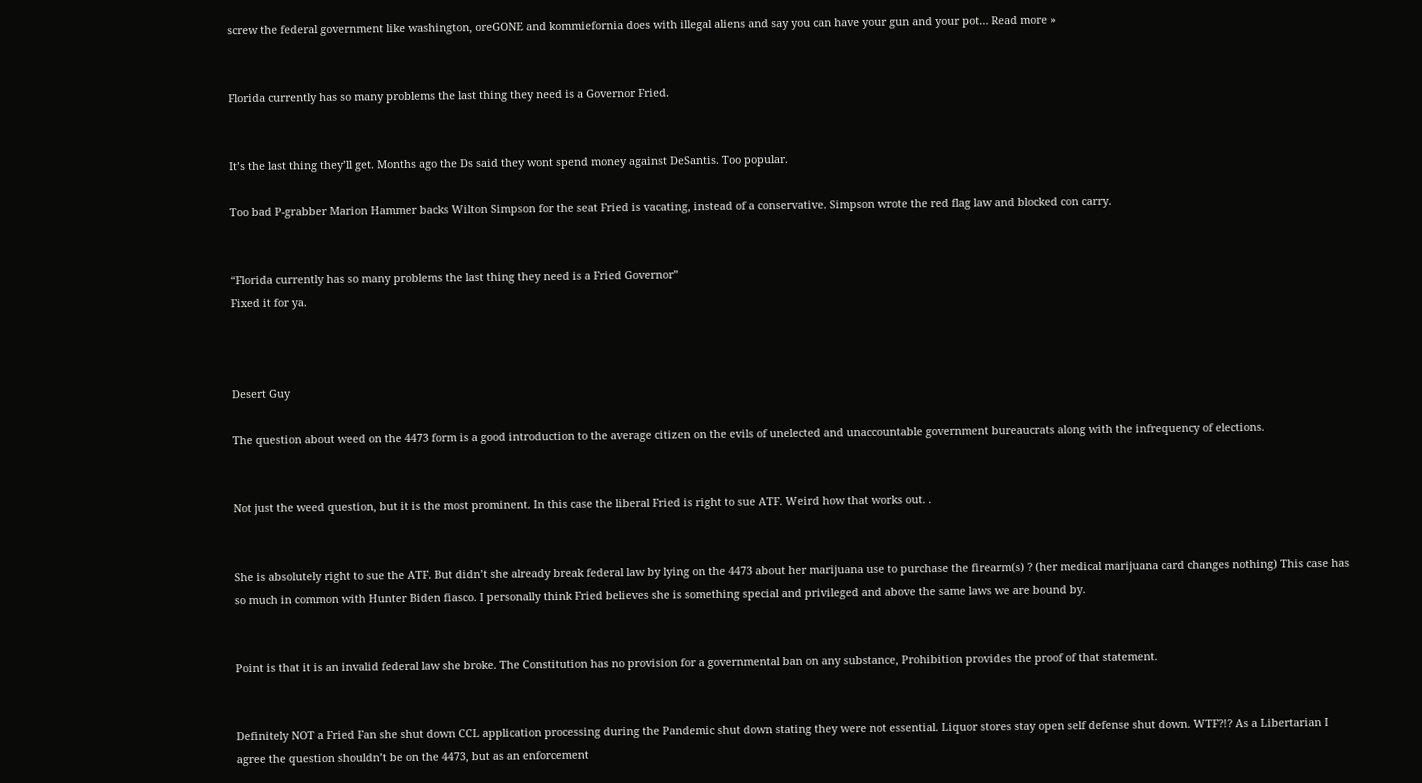screw the federal government like washington, oreGONE and kommiefornia does with illegal aliens and say you can have your gun and your pot… Read more »


Florida currently has so many problems the last thing they need is a Governor Fried.


It’s the last thing they’ll get. Months ago the Ds said they wont spend money against DeSantis. Too popular.

Too bad P-grabber Marion Hammer backs Wilton Simpson for the seat Fried is vacating, instead of a conservative. Simpson wrote the red flag law and blocked con carry.


“Florida currently has so many problems the last thing they need is a Fried Governor”
Fixed it for ya.



Desert Guy

The question about weed on the 4473 form is a good introduction to the average citizen on the evils of unelected and unaccountable government bureaucrats along with the infrequency of elections.


Not just the weed question, but it is the most prominent. In this case the liberal Fried is right to sue ATF. Weird how that works out. .


She is absolutely right to sue the ATF. But didn’t she already break federal law by lying on the 4473 about her marijuana use to purchase the firearm(s) ? (her medical marijuana card changes nothing) This case has so much in common with Hunter Biden fiasco. I personally think Fried believes she is something special and privileged and above the same laws we are bound by.


Point is that it is an invalid federal law she broke. The Constitution has no provision for a governmental ban on any substance, Prohibition provides the proof of that statement.


Definitely NOT a Fried Fan she shut down CCL application processing during the Pandemic shut down stating they were not essential. Liquor stores stay open self defense shut down. WTF?!? As a Libertarian I agree the question shouldn’t be on the 4473, but as an enforcement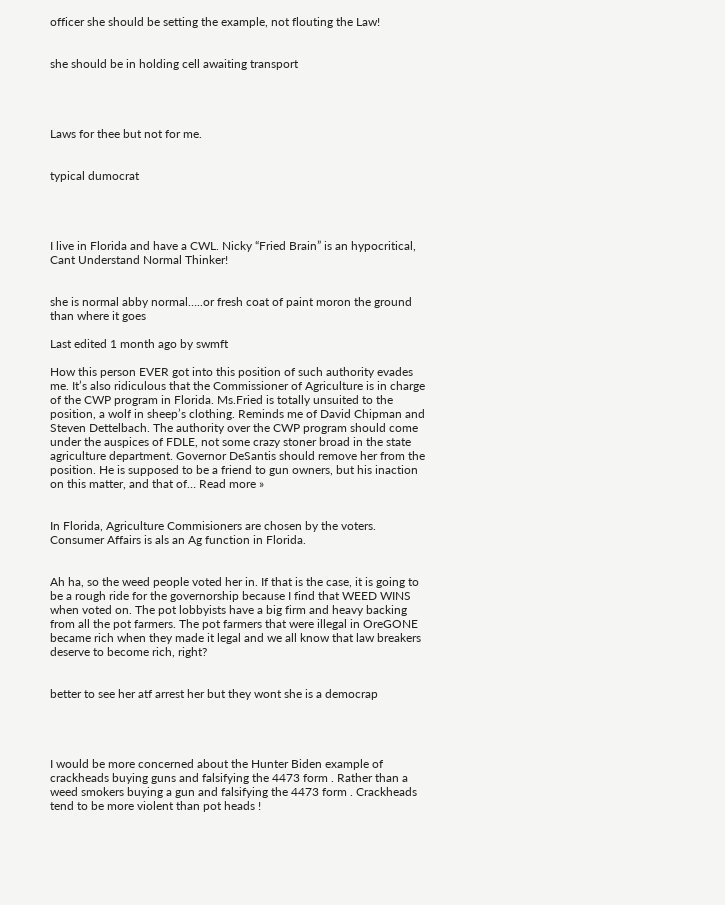officer she should be setting the example, not flouting the Law!


she should be in holding cell awaiting transport




Laws for thee but not for me.


typical dumocrat




I live in Florida and have a CWL. Nicky “Fried Brain” is an hypocritical, Cant Understand Normal Thinker!


she is normal abby normal…..or fresh coat of paint moron the ground than where it goes

Last edited 1 month ago by swmft

How this person EVER got into this position of such authority evades me. It’s also ridiculous that the Commissioner of Agriculture is in charge of the CWP program in Florida. Ms.Fried is totally unsuited to the position, a wolf in sheep’s clothing. Reminds me of David Chipman and Steven Dettelbach. The authority over the CWP program should come under the auspices of FDLE, not some crazy stoner broad in the state agriculture department. Governor DeSantis should remove her from the position. He is supposed to be a friend to gun owners, but his inaction on this matter, and that of… Read more »


In Florida, Agriculture Commisioners are chosen by the voters. Consumer Affairs is als an Ag function in Florida.


Ah ha, so the weed people voted her in. If that is the case, it is going to be a rough ride for the governorship because I find that WEED WINS when voted on. The pot lobbyists have a big firm and heavy backing from all the pot farmers. The pot farmers that were illegal in OreGONE became rich when they made it legal and we all know that law breakers deserve to become rich, right?


better to see her atf arrest her but they wont she is a democrap




I would be more concerned about the Hunter Biden example of crackheads buying guns and falsifying the 4473 form . Rather than a weed smokers buying a gun and falsifying the 4473 form . Crackheads tend to be more violent than pot heads !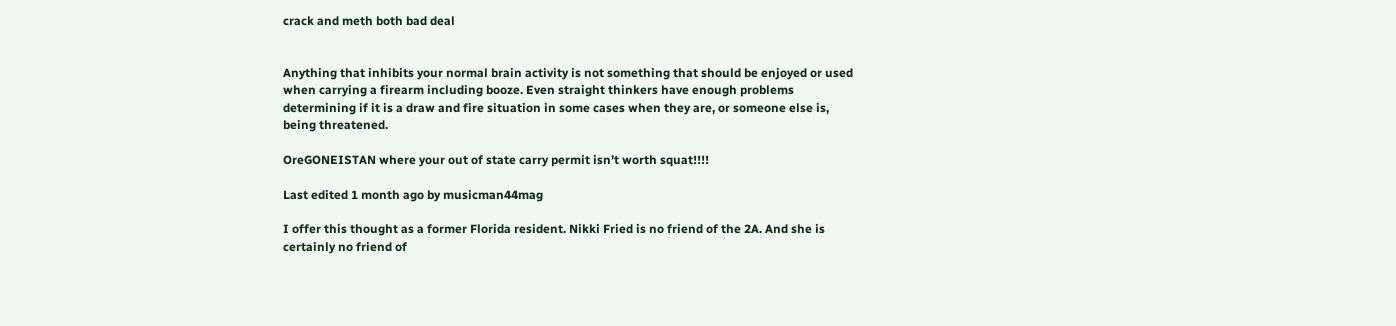crack and meth both bad deal


Anything that inhibits your normal brain activity is not something that should be enjoyed or used when carrying a firearm including booze. Even straight thinkers have enough problems determining if it is a draw and fire situation in some cases when they are, or someone else is, being threatened.

OreGONEISTAN where your out of state carry permit isn’t worth squat!!!!

Last edited 1 month ago by musicman44mag

I offer this thought as a former Florida resident. Nikki Fried is no friend of the 2A. And she is certainly no friend of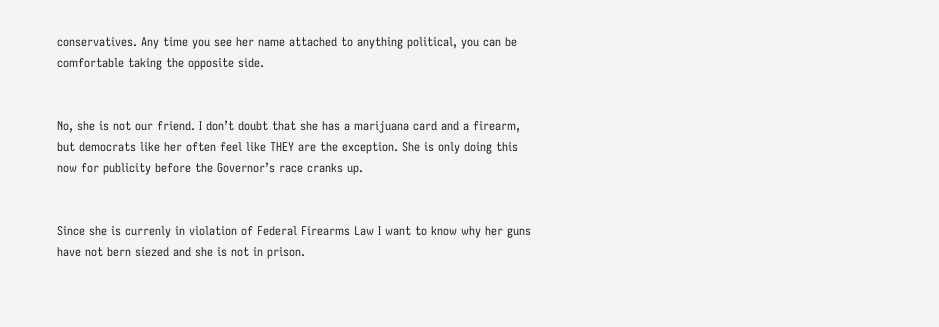conservatives. Any time you see her name attached to anything political, you can be comfortable taking the opposite side.


No, she is not our friend. I don’t doubt that she has a marijuana card and a firearm, but democrats like her often feel like THEY are the exception. She is only doing this now for publicity before the Governor’s race cranks up.


Since she is currenly in violation of Federal Firearms Law I want to know why her guns have not bern siezed and she is not in prison.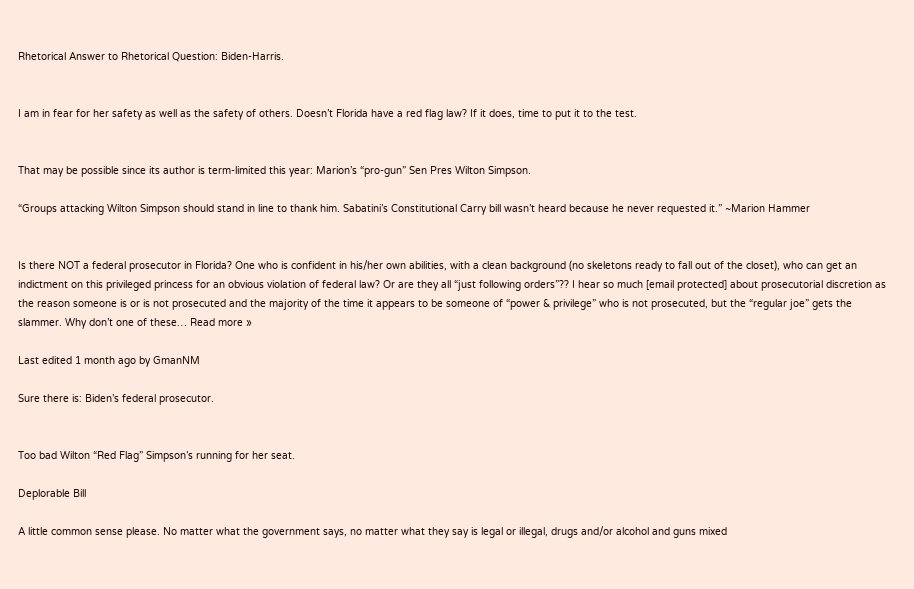Rhetorical Answer to Rhetorical Question: Biden-Harris.


I am in fear for her safety as well as the safety of others. Doesn’t Florida have a red flag law? If it does, time to put it to the test.


That may be possible since its author is term-limited this year: Marion’s “pro-gun” Sen Pres Wilton Simpson.

“Groups attacking Wilton Simpson should stand in line to thank him. Sabatini’s Constitutional Carry bill wasn’t heard because he never requested it.” ~Marion Hammer


Is there NOT a federal prosecutor in Florida? One who is confident in his/her own abilities, with a clean background (no skeletons ready to fall out of the closet), who can get an indictment on this privileged princess for an obvious violation of federal law? Or are they all “just following orders”?? I hear so much [email protected] about prosecutorial discretion as the reason someone is or is not prosecuted and the majority of the time it appears to be someone of “power & privilege” who is not prosecuted, but the “regular joe” gets the slammer. Why don’t one of these… Read more »

Last edited 1 month ago by GmanNM

Sure there is: Biden’s federal prosecutor.


Too bad Wilton “Red Flag” Simpson’s running for her seat.

Deplorable Bill

A little common sense please. No matter what the government says, no matter what they say is legal or illegal, drugs and/or alcohol and guns mixed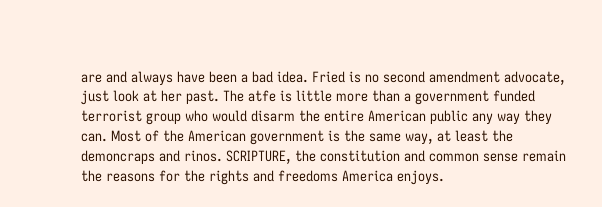are and always have been a bad idea. Fried is no second amendment advocate, just look at her past. The atfe is little more than a government funded terrorist group who would disarm the entire American public any way they can. Most of the American government is the same way, at least the demoncraps and rinos. SCRIPTURE, the constitution and common sense remain the reasons for the rights and freedoms America enjoys.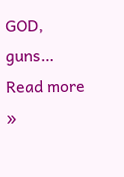GOD, guns… Read more »